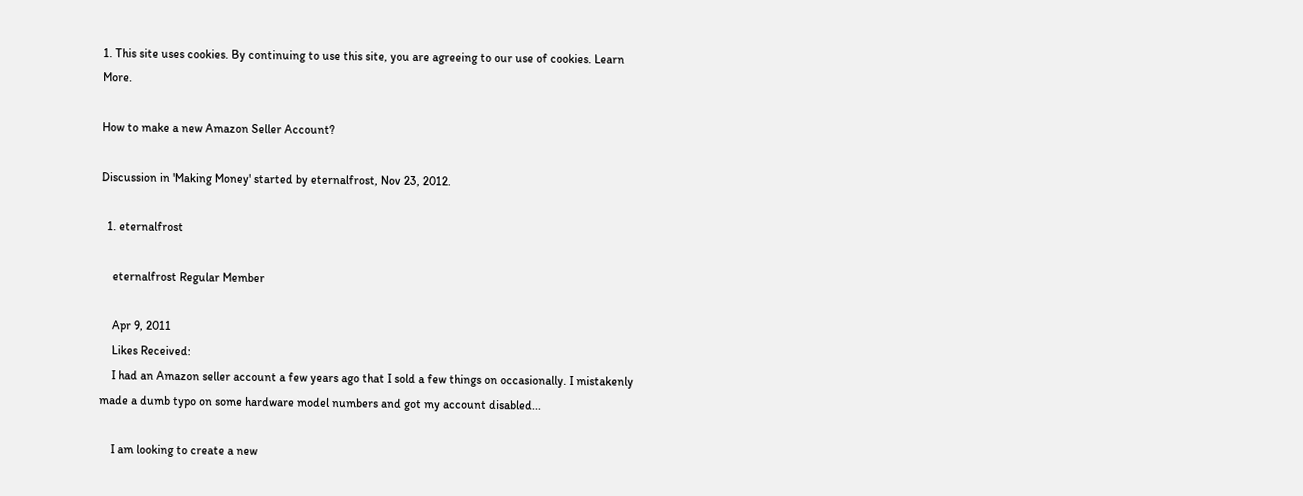1. This site uses cookies. By continuing to use this site, you are agreeing to our use of cookies. Learn More.

How to make a new Amazon Seller Account?

Discussion in 'Making Money' started by eternalfrost, Nov 23, 2012.

  1. eternalfrost

    eternalfrost Regular Member

    Apr 9, 2011
    Likes Received:
    I had an Amazon seller account a few years ago that I sold a few things on occasionally. I mistakenly made a dumb typo on some hardware model numbers and got my account disabled...

    I am looking to create a new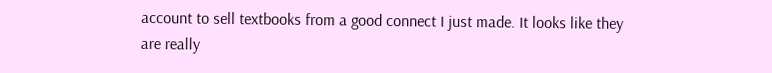account to sell textbooks from a good connect I just made. It looks like they are really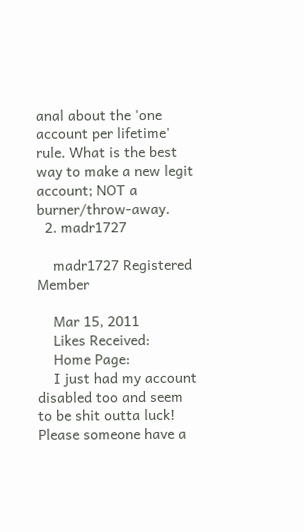anal about the 'one account per lifetime' rule. What is the best way to make a new legit account; NOT a burner/throw-away.
  2. madr1727

    madr1727 Registered Member

    Mar 15, 2011
    Likes Received:
    Home Page:
    I just had my account disabled too and seem to be shit outta luck! Please someone have a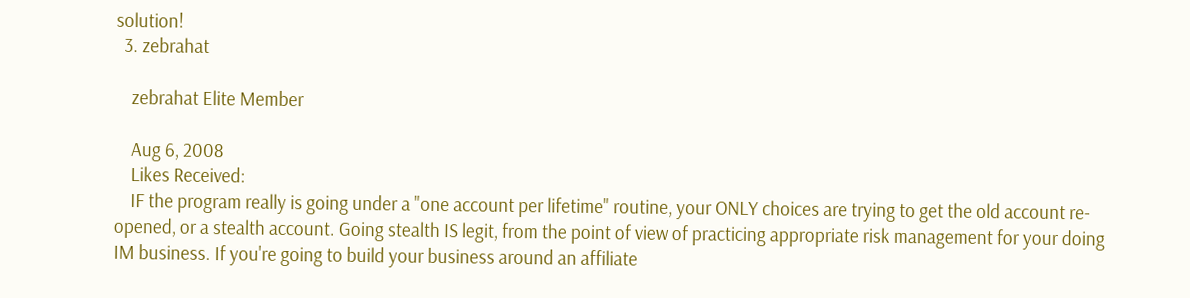solution!
  3. zebrahat

    zebrahat Elite Member

    Aug 6, 2008
    Likes Received:
    IF the program really is going under a "one account per lifetime" routine, your ONLY choices are trying to get the old account re-opened, or a stealth account. Going stealth IS legit, from the point of view of practicing appropriate risk management for your doing IM business. If you're going to build your business around an affiliate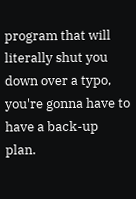program that will literally shut you down over a typo, you're gonna have to have a back-up plan.